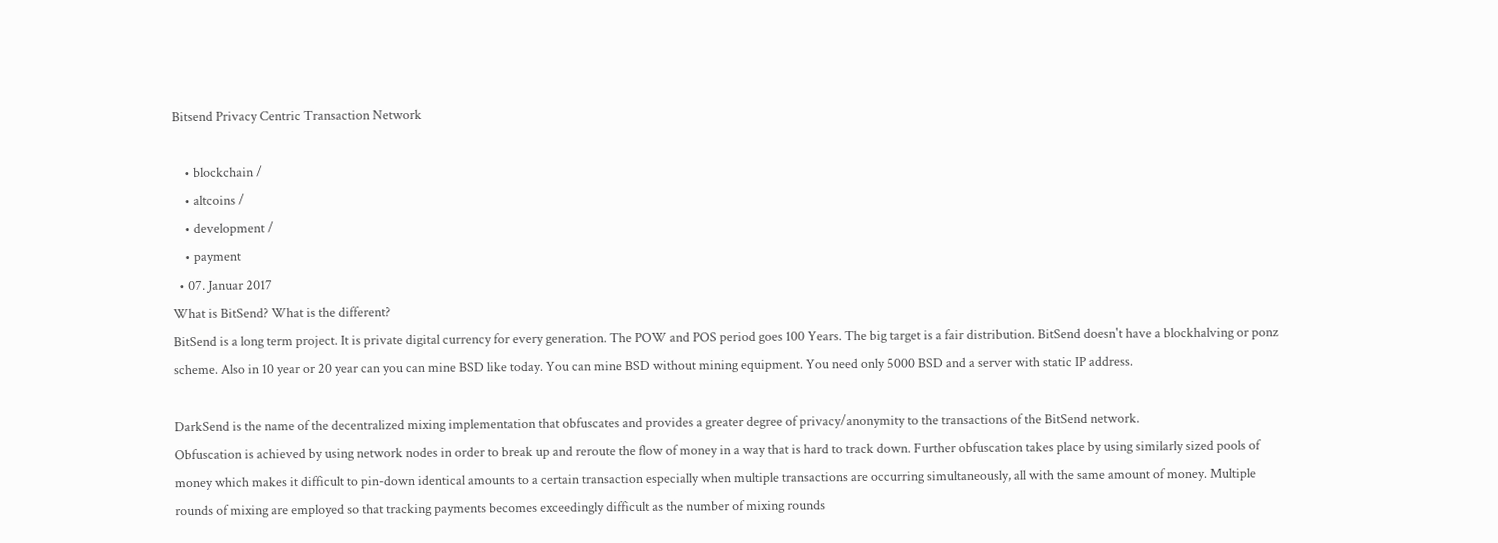Bitsend Privacy Centric Transaction Network

    • blockchain /
    • altcoins /
    • development /
    • payment
  • 07. Januar 2017
What is BitSend? What is the different?
BitSend is a long term project. It is private digital currency for every generation. The POW and POS period goes 100 Years. The big target is a fair distribution. BitSend doesn't have a blockhalving or ponz scheme. Also in 10 year or 20 year can you can mine BSD like today. You can mine BSD without mining equipment. You need only 5000 BSD and a server with static IP address.

DarkSend is the name of the decentralized mixing implementation that obfuscates and provides a greater degree of privacy/anonymity to the transactions of the BitSend network.
Obfuscation is achieved by using network nodes in order to break up and reroute the flow of money in a way that is hard to track down. Further obfuscation takes place by using similarly sized pools of money which makes it difficult to pin-down identical amounts to a certain transaction especially when multiple transactions are occurring simultaneously, all with the same amount of money. Multiple rounds of mixing are employed so that tracking payments becomes exceedingly difficult as the number of mixing rounds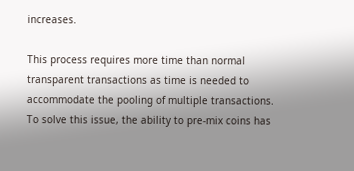increases.

This process requires more time than normal transparent transactions as time is needed to accommodate the pooling of multiple transactions. To solve this issue, the ability to pre-mix coins has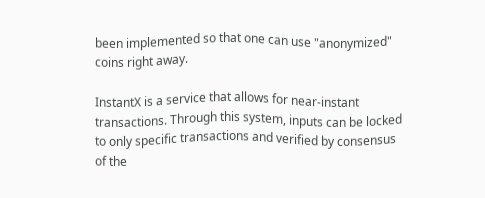been implemented so that one can use "anonymized" coins right away.

InstantX is a service that allows for near-instant transactions. Through this system, inputs can be locked to only specific transactions and verified by consensus of the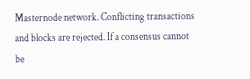Masternode network. Conflicting transactions and blocks are rejected. If a consensus cannot be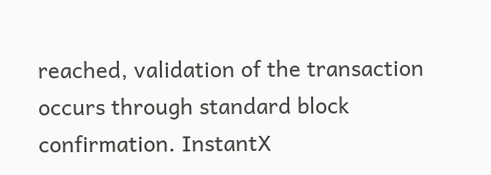reached, validation of the transaction occurs through standard block confirmation. InstantX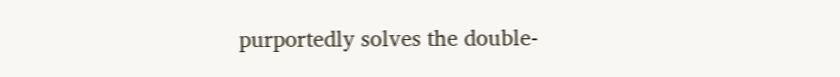purportedly solves the double-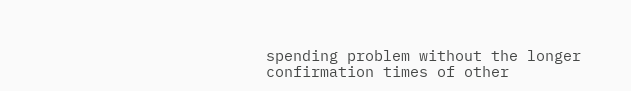spending problem without the longer confirmation times of other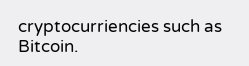cryptocurriencies such as Bitcoin.